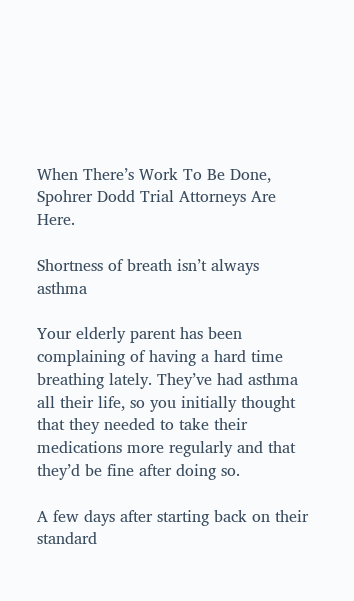When There’s Work To Be Done, Spohrer Dodd Trial Attorneys Are Here.

Shortness of breath isn’t always asthma

Your elderly parent has been complaining of having a hard time breathing lately. They’ve had asthma all their life, so you initially thought that they needed to take their medications more regularly and that they’d be fine after doing so.

A few days after starting back on their standard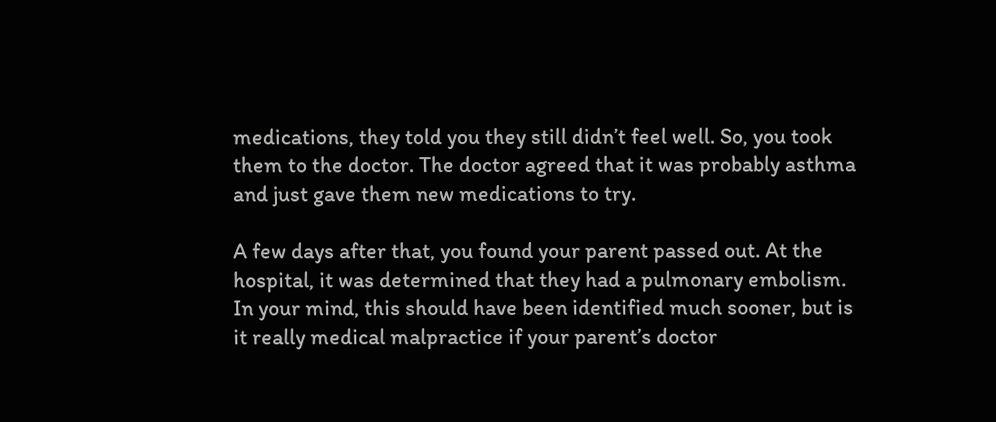medications, they told you they still didn’t feel well. So, you took them to the doctor. The doctor agreed that it was probably asthma and just gave them new medications to try.

A few days after that, you found your parent passed out. At the hospital, it was determined that they had a pulmonary embolism. In your mind, this should have been identified much sooner, but is it really medical malpractice if your parent’s doctor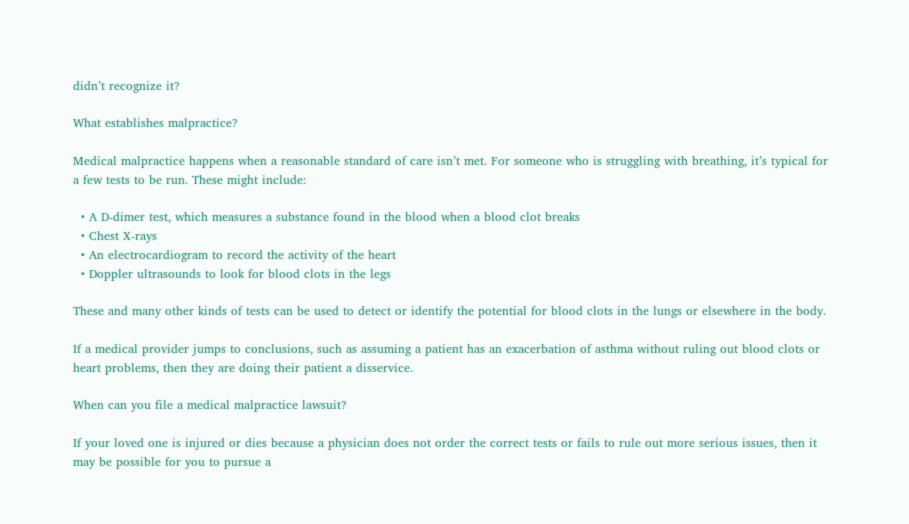didn’t recognize it?

What establishes malpractice?

Medical malpractice happens when a reasonable standard of care isn’t met. For someone who is struggling with breathing, it’s typical for a few tests to be run. These might include:

  • A D-dimer test, which measures a substance found in the blood when a blood clot breaks
  • Chest X-rays
  • An electrocardiogram to record the activity of the heart
  • Doppler ultrasounds to look for blood clots in the legs

These and many other kinds of tests can be used to detect or identify the potential for blood clots in the lungs or elsewhere in the body.

If a medical provider jumps to conclusions, such as assuming a patient has an exacerbation of asthma without ruling out blood clots or heart problems, then they are doing their patient a disservice.

When can you file a medical malpractice lawsuit?

If your loved one is injured or dies because a physician does not order the correct tests or fails to rule out more serious issues, then it may be possible for you to pursue a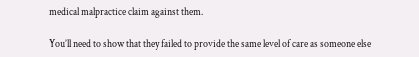medical malpractice claim against them.

You’ll need to show that they failed to provide the same level of care as someone else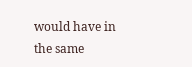would have in the same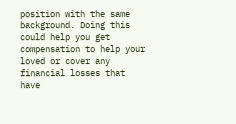position with the same background. Doing this could help you get compensation to help your loved or cover any financial losses that have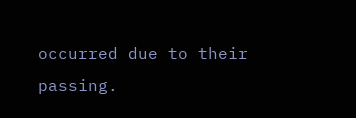occurred due to their passing.